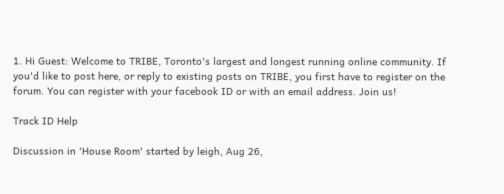1. Hi Guest: Welcome to TRIBE, Toronto's largest and longest running online community. If you'd like to post here, or reply to existing posts on TRIBE, you first have to register on the forum. You can register with your facebook ID or with an email address. Join us!

Track ID Help

Discussion in 'House Room' started by leigh, Aug 26,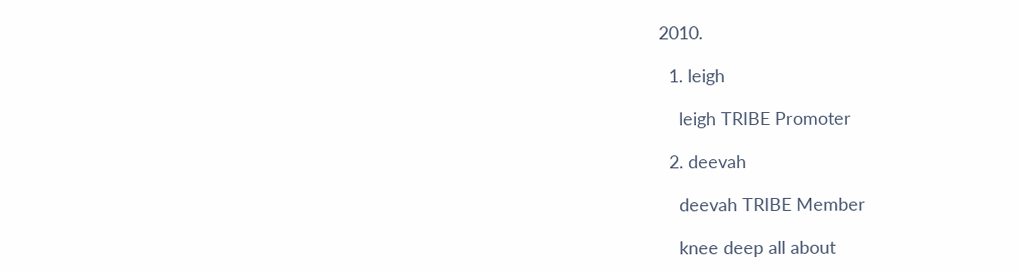2010.

  1. leigh

    leigh TRIBE Promoter

  2. deevah

    deevah TRIBE Member

    knee deep all about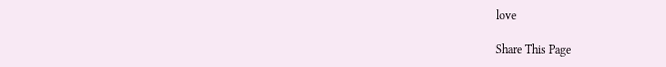love

Share This Page